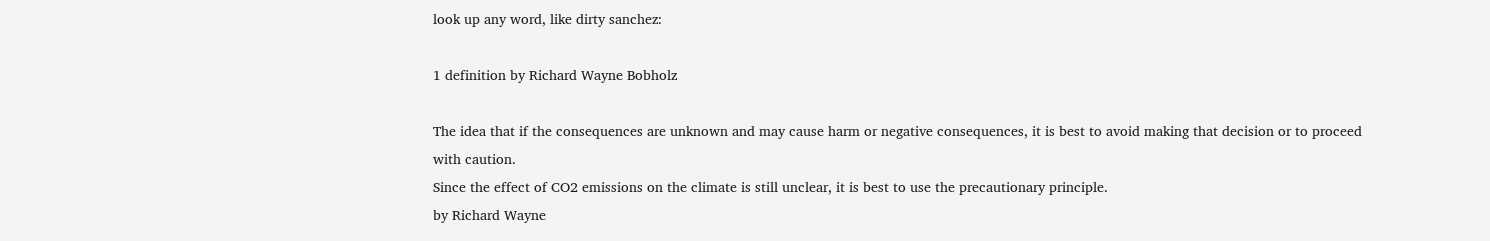look up any word, like dirty sanchez:

1 definition by Richard Wayne Bobholz

The idea that if the consequences are unknown and may cause harm or negative consequences, it is best to avoid making that decision or to proceed with caution.
Since the effect of CO2 emissions on the climate is still unclear, it is best to use the precautionary principle.
by Richard Wayne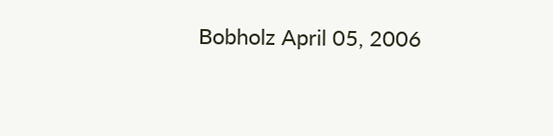Bobholz April 05, 2006